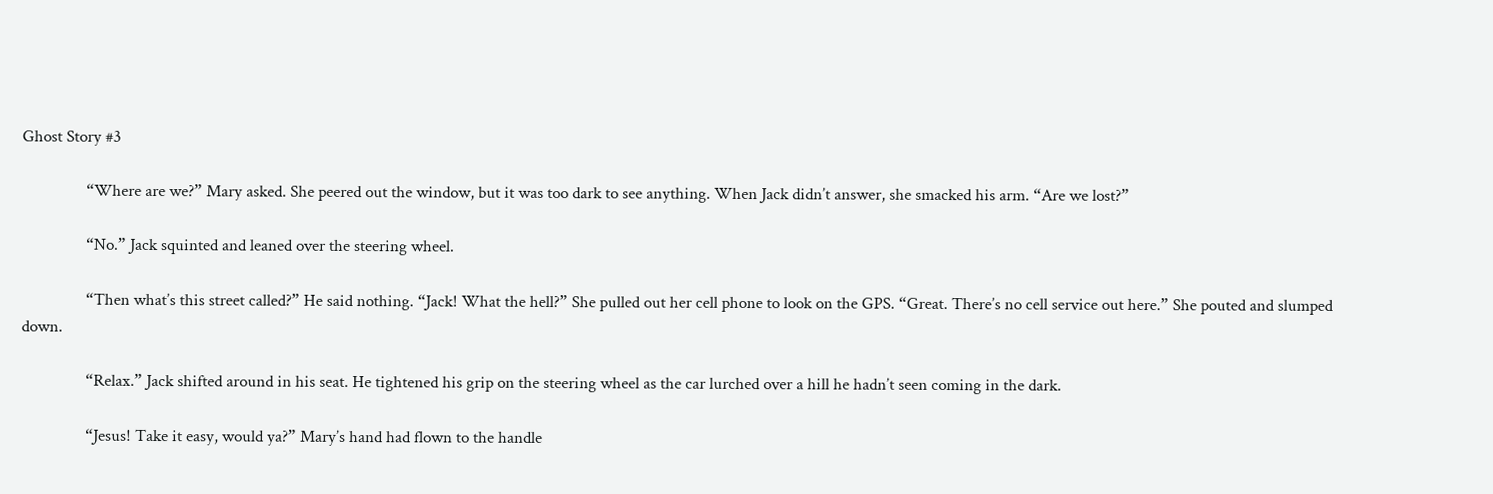Ghost Story #3

                “Where are we?” Mary asked. She peered out the window, but it was too dark to see anything. When Jack didn’t answer, she smacked his arm. “Are we lost?”

                “No.” Jack squinted and leaned over the steering wheel.

                “Then what’s this street called?” He said nothing. “Jack! What the hell?” She pulled out her cell phone to look on the GPS. “Great. There’s no cell service out here.” She pouted and slumped down.

                “Relax.” Jack shifted around in his seat. He tightened his grip on the steering wheel as the car lurched over a hill he hadn’t seen coming in the dark.

                “Jesus! Take it easy, would ya?” Mary’s hand had flown to the handle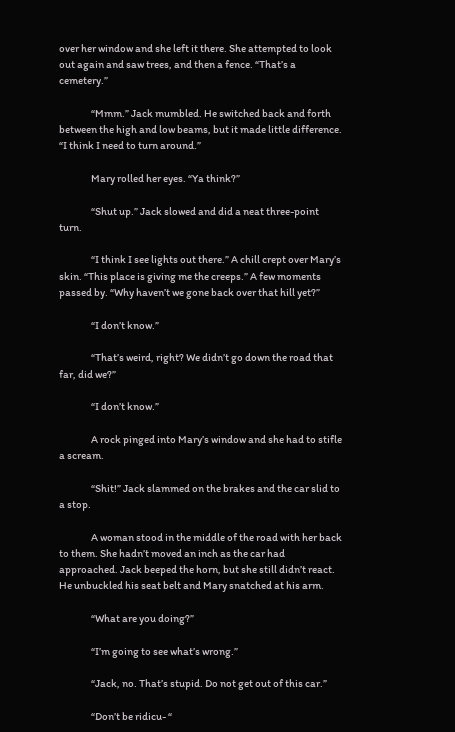over her window and she left it there. She attempted to look out again and saw trees, and then a fence. “That’s a cemetery.”

                “Mmm.” Jack mumbled. He switched back and forth between the high and low beams, but it made little difference. “I think I need to turn around.”

                Mary rolled her eyes. “Ya think?”

                “Shut up.” Jack slowed and did a neat three-point turn.

                “I think I see lights out there.” A chill crept over Mary’s skin. “This place is giving me the creeps.” A few moments passed by. “Why haven’t we gone back over that hill yet?”

                “I don’t know.”

                “That’s weird, right? We didn’t go down the road that far, did we?”

                “I don’t know.”

                A rock pinged into Mary’s window and she had to stifle a scream.

                “Shit!” Jack slammed on the brakes and the car slid to a stop.

                A woman stood in the middle of the road with her back to them. She hadn’t moved an inch as the car had approached. Jack beeped the horn, but she still didn’t react. He unbuckled his seat belt and Mary snatched at his arm.

                “What are you doing?”

                “I’m going to see what’s wrong.”

                “Jack, no. That’s stupid. Do not get out of this car.”

                “Don’t be ridicu- “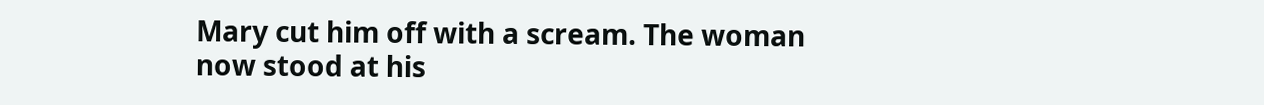Mary cut him off with a scream. The woman now stood at his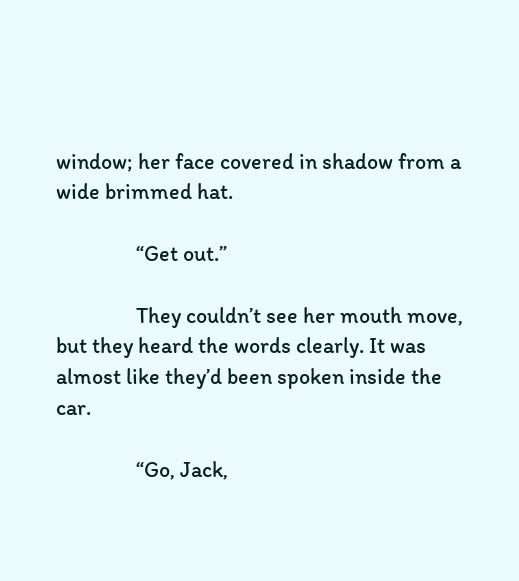window; her face covered in shadow from a wide brimmed hat.

                “Get out.”

                They couldn’t see her mouth move, but they heard the words clearly. It was almost like they’d been spoken inside the car.

                “Go, Jack,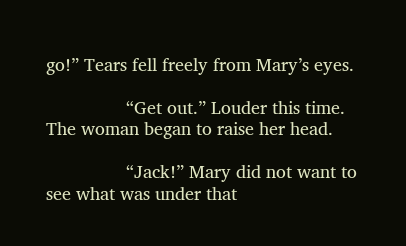go!” Tears fell freely from Mary’s eyes.

                “Get out.” Louder this time. The woman began to raise her head.

                “Jack!” Mary did not want to see what was under that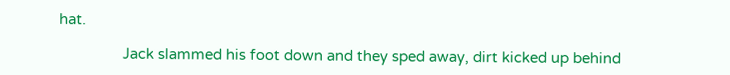hat.

                Jack slammed his foot down and they sped away, dirt kicked up behind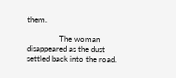them.

                The woman disappeared as the dust settled back into the road.